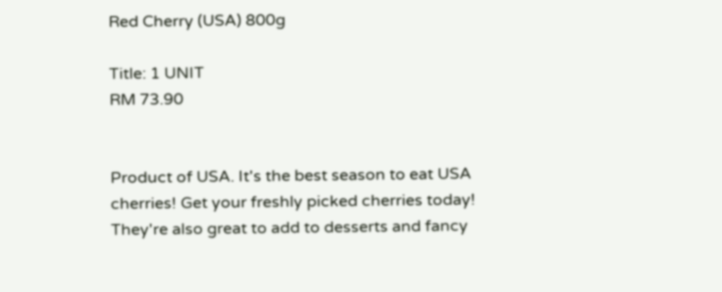Red Cherry (USA) 800g

Title: 1 UNIT
RM 73.90


Product of USA. It's the best season to eat USA cherries! Get your freshly picked cherries today! They're also great to add to desserts and fancy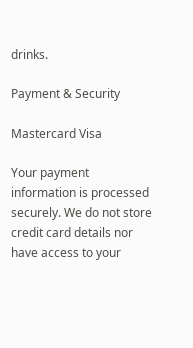drinks.

Payment & Security

Mastercard Visa

Your payment information is processed securely. We do not store credit card details nor have access to your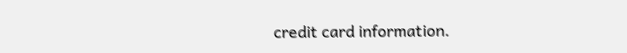credit card information.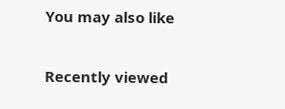You may also like

Recently viewed